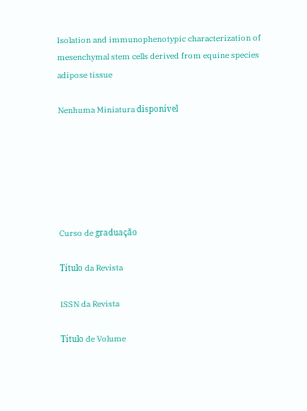Isolation and immunophenotypic characterization of mesenchymal stem cells derived from equine species adipose tissue

Nenhuma Miniatura disponível






Curso de graduação

Título da Revista

ISSN da Revista

Título de Volume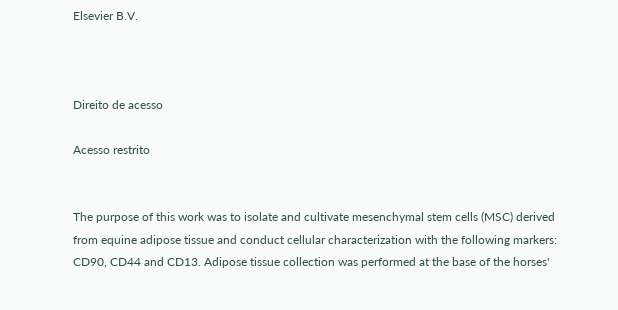Elsevier B.V.



Direito de acesso

Acesso restrito


The purpose of this work was to isolate and cultivate mesenchymal stem cells (MSC) derived from equine adipose tissue and conduct cellular characterization with the following markers: CD90, CD44 and CD13. Adipose tissue collection was performed at the base of the horses'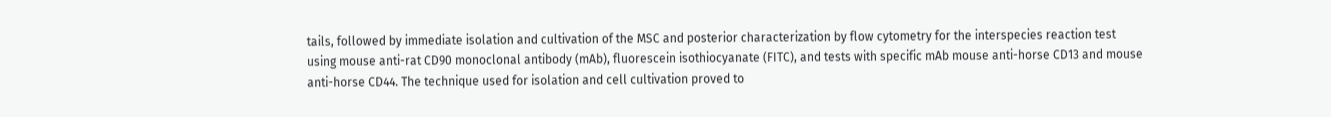tails, followed by immediate isolation and cultivation of the MSC and posterior characterization by flow cytometry for the interspecies reaction test using mouse anti-rat CD90 monoclonal antibody (mAb), fluorescein isothiocyanate (FITC), and tests with specific mAb mouse anti-horse CD13 and mouse anti-horse CD44. The technique used for isolation and cell cultivation proved to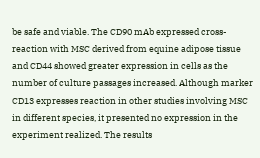be safe and viable. The CD90 mAb expressed cross-reaction with MSC derived from equine adipose tissue and CD44 showed greater expression in cells as the number of culture passages increased. Although marker CD13 expresses reaction in other studies involving MSC in different species, it presented no expression in the experiment realized. The results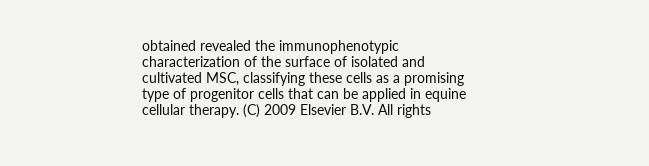obtained revealed the immunophenotypic characterization of the surface of isolated and cultivated MSC, classifying these cells as a promising type of progenitor cells that can be applied in equine cellular therapy. (C) 2009 Elsevier B.V. All rights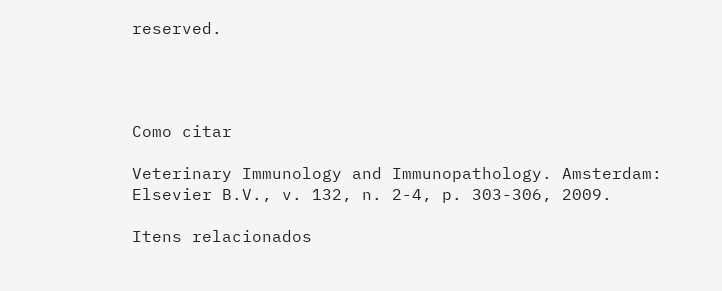reserved.




Como citar

Veterinary Immunology and Immunopathology. Amsterdam: Elsevier B.V., v. 132, n. 2-4, p. 303-306, 2009.

Itens relacionados